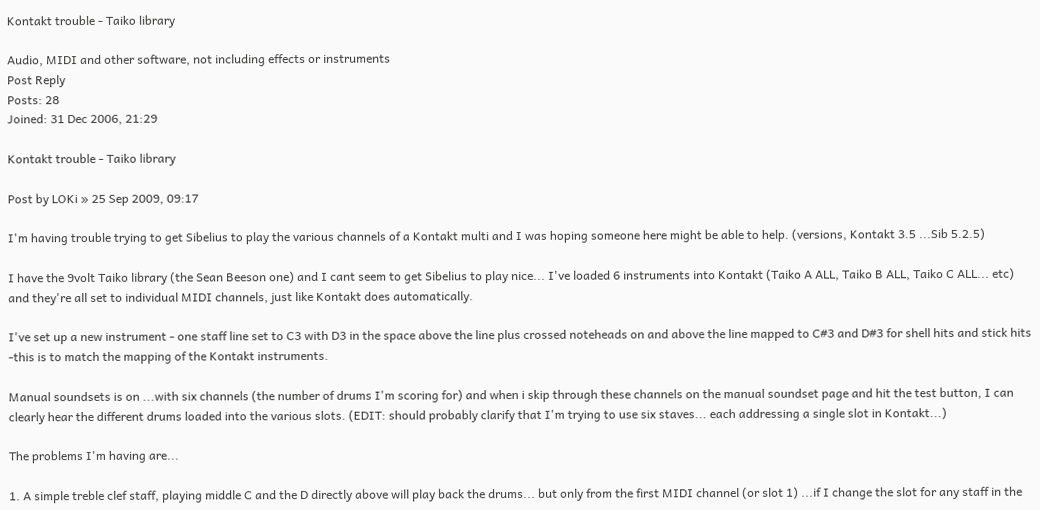Kontakt trouble - Taiko library

Audio, MIDI and other software, not including effects or instruments
Post Reply
Posts: 28
Joined: 31 Dec 2006, 21:29

Kontakt trouble - Taiko library

Post by LOKi » 25 Sep 2009, 09:17

I'm having trouble trying to get Sibelius to play the various channels of a Kontakt multi and I was hoping someone here might be able to help. (versions, Kontakt 3.5 ...Sib 5.2.5)

I have the 9volt Taiko library (the Sean Beeson one) and I cant seem to get Sibelius to play nice... I've loaded 6 instruments into Kontakt (Taiko A ALL, Taiko B ALL, Taiko C ALL... etc) and they're all set to individual MIDI channels, just like Kontakt does automatically.

I've set up a new instrument - one staff line set to C3 with D3 in the space above the line plus crossed noteheads on and above the line mapped to C#3 and D#3 for shell hits and stick hits -this is to match the mapping of the Kontakt instruments.

Manual soundsets is on ...with six channels (the number of drums I'm scoring for) and when i skip through these channels on the manual soundset page and hit the test button, I can clearly hear the different drums loaded into the various slots. (EDIT: should probably clarify that I'm trying to use six staves... each addressing a single slot in Kontakt...)

The problems I'm having are...

1. A simple treble clef staff, playing middle C and the D directly above will play back the drums... but only from the first MIDI channel (or slot 1) ...if I change the slot for any staff in the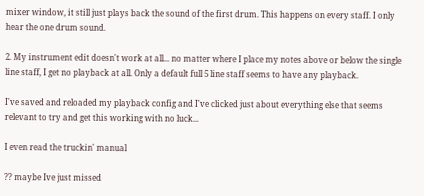mixer window, it still just plays back the sound of the first drum. This happens on every staff. I only hear the one drum sound.

2. My instrument edit doesn't work at all... no matter where I place my notes above or below the single line staff, I get no playback at all. Only a default full 5 line staff seems to have any playback.

I've saved and reloaded my playback config and I've clicked just about everything else that seems relevant to try and get this working with no luck...

I even read the truckin' manual

?? maybe Ive just missed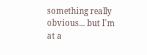something really obvious... but I'm at a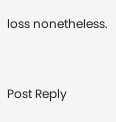loss nonetheless.


Post Reply